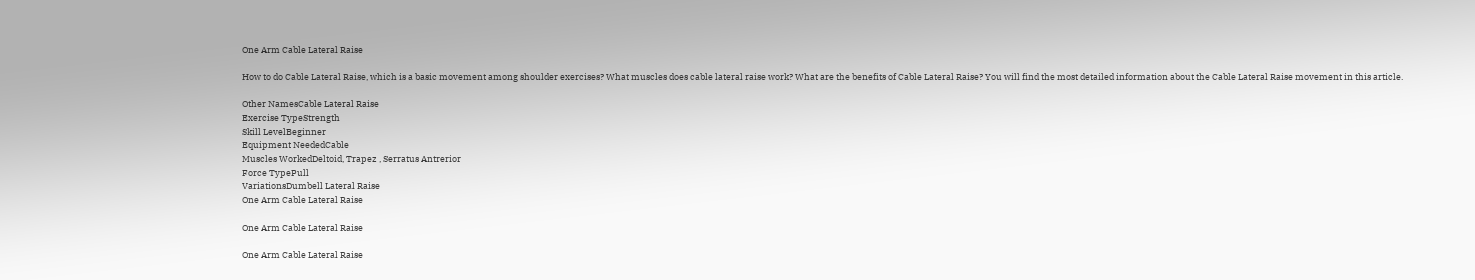One Arm Cable Lateral Raise

How to do Cable Lateral Raise, which is a basic movement among shoulder exercises? What muscles does cable lateral raise work? What are the benefits of Cable Lateral Raise? You will find the most detailed information about the Cable Lateral Raise movement in this article.

Other NamesCable Lateral Raise
Exercise TypeStrength
Skill LevelBeginner
Equipment NeededCable
Muscles WorkedDeltoid, Trapez , Serratus Antrerior
Force TypePull
VariationsDumbell Lateral Raise
One Arm Cable Lateral Raise

One Arm Cable Lateral Raise

One Arm Cable Lateral Raise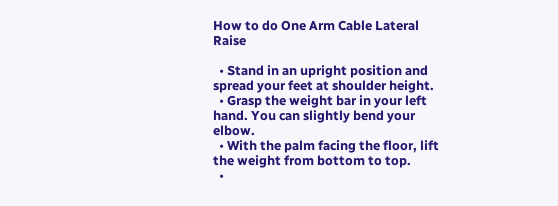How to do One Arm Cable Lateral Raise

  • Stand in an upright position and spread your feet at shoulder height.
  • Grasp the weight bar in your left hand. You can slightly bend your elbow.
  • With the palm facing the floor, lift the weight from bottom to top.
  •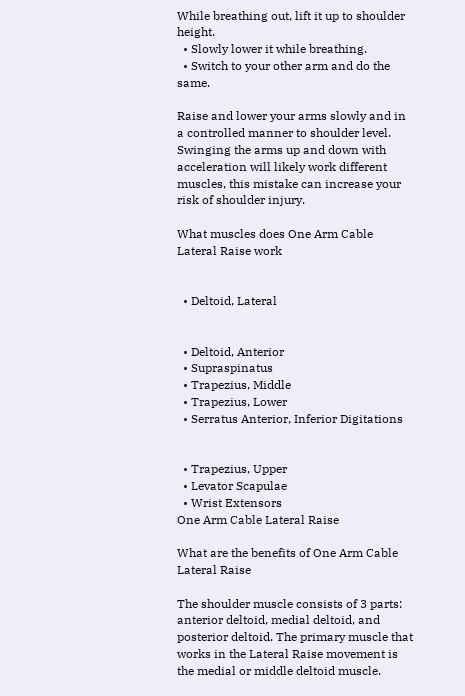While breathing out, lift it up to shoulder height.
  • Slowly lower it while breathing.
  • Switch to your other arm and do the same.

Raise and lower your arms slowly and in a controlled manner to shoulder level. Swinging the arms up and down with acceleration will likely work different muscles, this mistake can increase your risk of shoulder injury.

What muscles does One Arm Cable Lateral Raise work


  • Deltoid, Lateral


  • Deltoid, Anterior
  • Supraspinatus
  • Trapezius, Middle
  • Trapezius, Lower
  • Serratus Anterior, Inferior Digitations


  • Trapezius, Upper
  • Levator Scapulae
  • Wrist Extensors
One Arm Cable Lateral Raise

What are the benefits of One Arm Cable Lateral Raise

The shoulder muscle consists of 3 parts: anterior deltoid, medial deltoid, and posterior deltoid. The primary muscle that works in the Lateral Raise movement is the medial or middle deltoid muscle.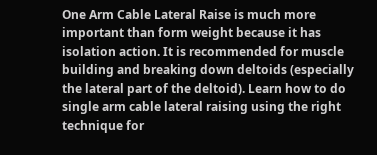One Arm Cable Lateral Raise is much more important than form weight because it has isolation action. It is recommended for muscle building and breaking down deltoids (especially the lateral part of the deltoid). Learn how to do single arm cable lateral raising using the right technique for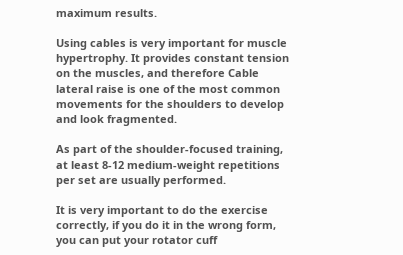maximum results.

Using cables is very important for muscle hypertrophy. It provides constant tension on the muscles, and therefore Cable lateral raise is one of the most common movements for the shoulders to develop and look fragmented.

As part of the shoulder-focused training, at least 8-12 medium-weight repetitions per set are usually performed.

It is very important to do the exercise correctly, if you do it in the wrong form, you can put your rotator cuff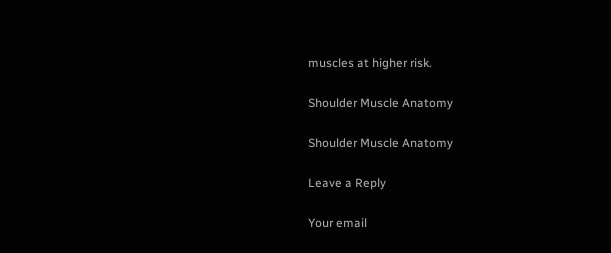muscles at higher risk.

Shoulder Muscle Anatomy

Shoulder Muscle Anatomy

Leave a Reply

Your email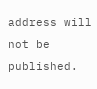address will not be published.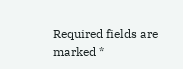Required fields are marked *